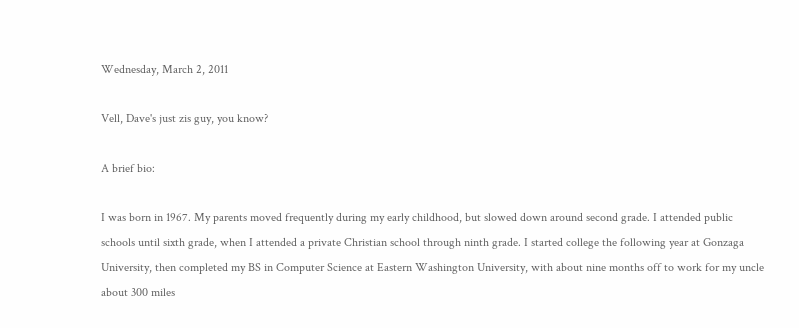Wednesday, March 2, 2011

Vell, Dave's just zis guy, you know?

A brief bio:

I was born in 1967. My parents moved frequently during my early childhood, but slowed down around second grade. I attended public schools until sixth grade, when I attended a private Christian school through ninth grade. I started college the following year at Gonzaga University, then completed my BS in Computer Science at Eastern Washington University, with about nine months off to work for my uncle about 300 miles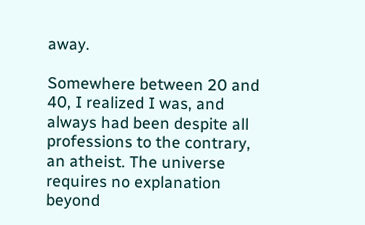away.

Somewhere between 20 and 40, I realized I was, and always had been despite all professions to the contrary, an atheist. The universe requires no explanation beyond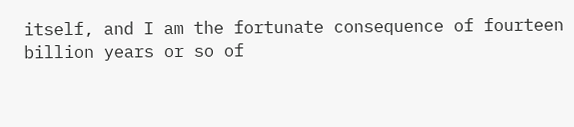itself, and I am the fortunate consequence of fourteen billion years or so of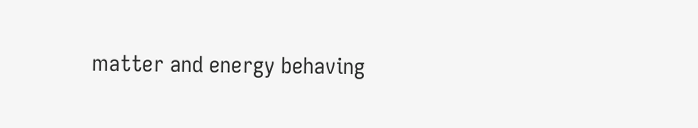matter and energy behaving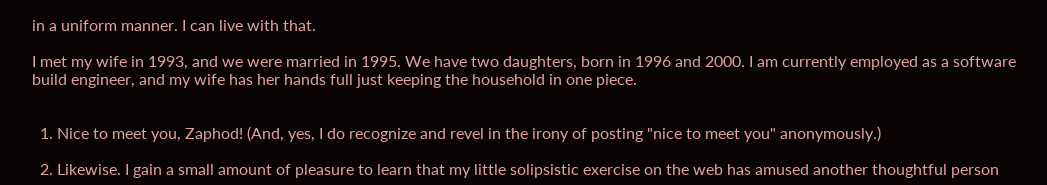in a uniform manner. I can live with that.

I met my wife in 1993, and we were married in 1995. We have two daughters, born in 1996 and 2000. I am currently employed as a software build engineer, and my wife has her hands full just keeping the household in one piece.


  1. Nice to meet you, Zaphod! (And, yes, I do recognize and revel in the irony of posting "nice to meet you" anonymously.)

  2. Likewise. I gain a small amount of pleasure to learn that my little solipsistic exercise on the web has amused another thoughtful person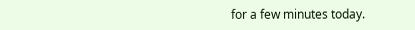for a few minutes today.